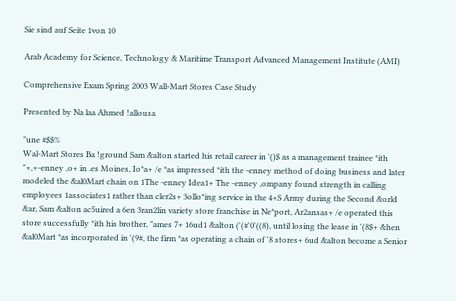Sie sind auf Seite 1von 10

Arab Academy for Science, Technology & Maritime Transport Advanced Management Institute (AMI)

Comprehensive Exam Spring 2003 Wall-Mart Stores Case Study

Presented by Na laa Ahmed !allousa

"une #$$%
Wal-Mart Stores Ba !ground Sam &alton started his retail career in '()$ as a management trainee *ith "+,+-enney ,o+ in .es Moines, Io*a+ /e *as impressed *ith the -enney method of doing business and later modeled the &al0Mart chain on 1The -enney Idea1+ The -enney ,ompany found strength in calling employees 1associates1 rather than cler2s+ 3ollo*ing service in the 4+S Army during the Second &orld &ar, Sam &alton ac5uired a 6en 3ran2lin variety store franchise in Ne*port, Ar2ansas+ /e operated this store successfully *ith his brother, "ames 7+ 16ud1 &alton ('(#'0'((8), until losing the lease in '(8$+ &hen &al0Mart *as incorporated in '(9#, the firm *as operating a chain of '8 stores+ 6ud &alton become a Senior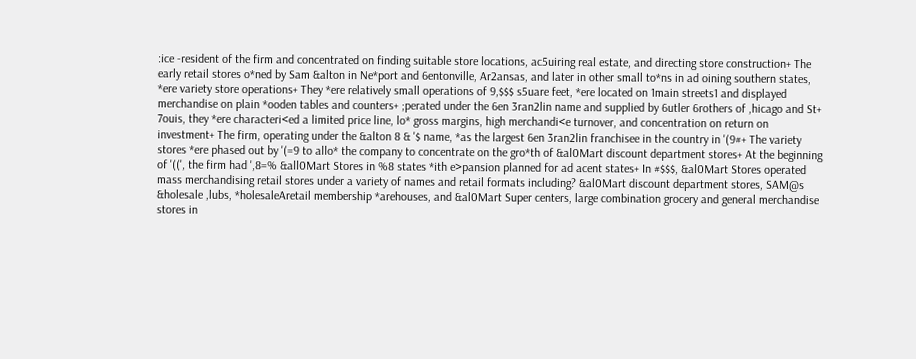:ice -resident of the firm and concentrated on finding suitable store locations, ac5uiring real estate, and directing store construction+ The early retail stores o*ned by Sam &alton in Ne*port and 6entonville, Ar2ansas, and later in other small to*ns in ad oining southern states, *ere variety store operations+ They *ere relatively small operations of 9,$$$ s5uare feet, *ere located on 1main streets1 and displayed merchandise on plain *ooden tables and counters+ ;perated under the 6en 3ran2lin name and supplied by 6utler 6rothers of ,hicago and St+ 7ouis, they *ere characteri<ed a limited price line, lo* gross margins, high merchandi<e turnover, and concentration on return on investment+ The firm, operating under the &alton 8 & '$ name, *as the largest 6en 3ran2lin franchisee in the country in '(9#+ The variety stores *ere phased out by '(=9 to allo* the company to concentrate on the gro*th of &al0Mart discount department stores+ At the beginning of '((', the firm had ',8=% &all0Mart Stores in %8 states *ith e>pansion planned for ad acent states+ In #$$$, &al0Mart Stores operated mass merchandising retail stores under a variety of names and retail formats including? &al0Mart discount department stores, SAM@s &holesale ,lubs, *holesaleAretail membership *arehouses, and &al0Mart Super centers, large combination grocery and general merchandise stores in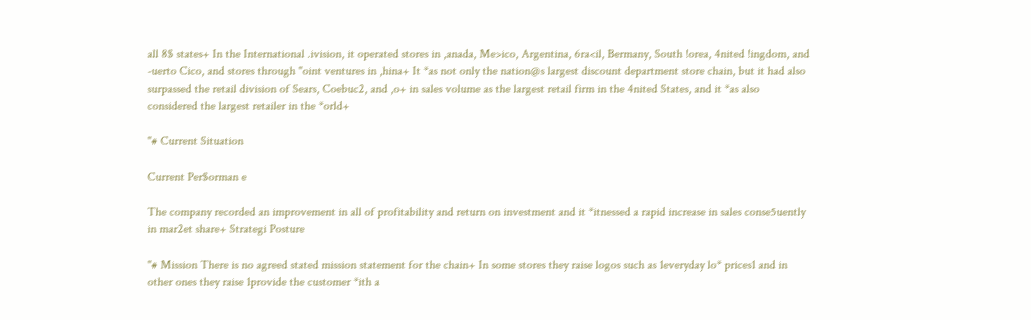all 8$ states+ In the International .ivision, it operated stores in ,anada, Me>ico, Argentina, 6ra<il, Bermany, South !orea, 4nited !ingdom, and -uerto Cico, and stores through "oint ventures in ,hina+ It *as not only the nation@s largest discount department store chain, but it had also surpassed the retail division of Sears, Coebuc2, and ,o+ in sales volume as the largest retail firm in the 4nited States, and it *as also considered the largest retailer in the *orld+

"# Current Situation

Current Per$orman e

The company recorded an improvement in all of profitability and return on investment and it *itnessed a rapid increase in sales conse5uently in mar2et share+ Strategi Posture

"# Mission There is no agreed stated mission statement for the chain+ In some stores they raise logos such as 1everyday lo* prices1 and in other ones they raise 1provide the customer *ith a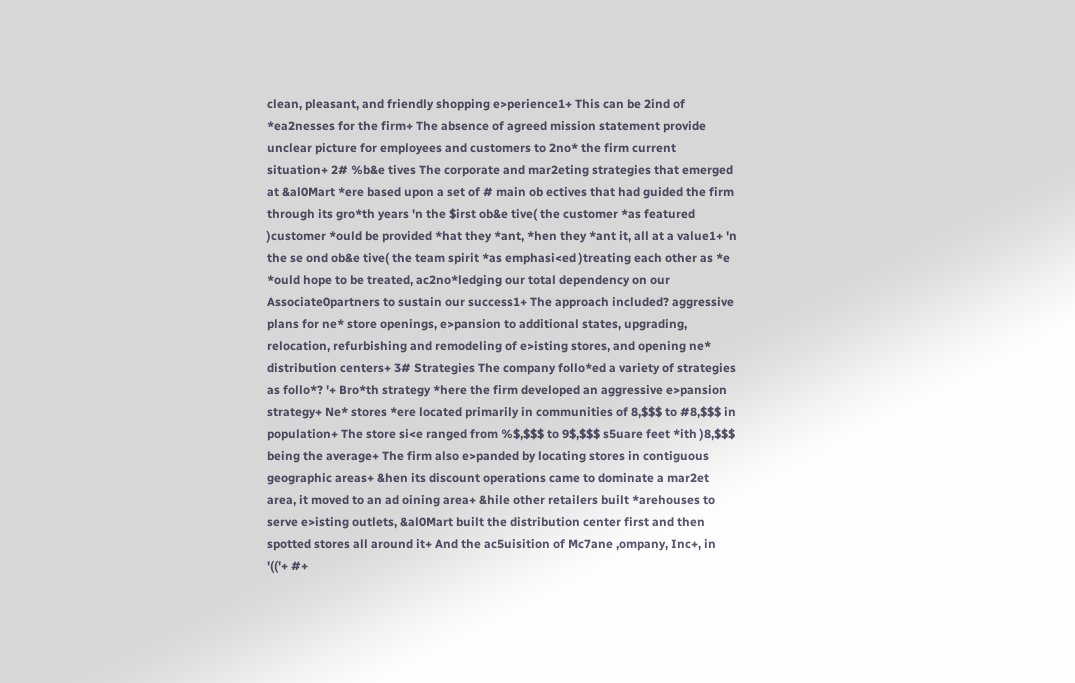clean, pleasant, and friendly shopping e>perience1+ This can be 2ind of *ea2nesses for the firm+ The absence of agreed mission statement provide unclear picture for employees and customers to 2no* the firm current situation+ 2# %b&e tives The corporate and mar2eting strategies that emerged at &al0Mart *ere based upon a set of # main ob ectives that had guided the firm through its gro*th years 'n the $irst ob&e tive( the customer *as featured )customer *ould be provided *hat they *ant, *hen they *ant it, all at a value1+ 'n the se ond ob&e tive( the team spirit *as emphasi<ed )treating each other as *e *ould hope to be treated, ac2no*ledging our total dependency on our Associate0partners to sustain our success1+ The approach included? aggressive plans for ne* store openings, e>pansion to additional states, upgrading, relocation, refurbishing and remodeling of e>isting stores, and opening ne* distribution centers+ 3# Strategies The company follo*ed a variety of strategies as follo*? '+ Bro*th strategy *here the firm developed an aggressive e>pansion strategy+ Ne* stores *ere located primarily in communities of 8,$$$ to #8,$$$ in population+ The store si<e ranged from %$,$$$ to 9$,$$$ s5uare feet *ith )8,$$$ being the average+ The firm also e>panded by locating stores in contiguous geographic areas+ &hen its discount operations came to dominate a mar2et area, it moved to an ad oining area+ &hile other retailers built *arehouses to serve e>isting outlets, &al0Mart built the distribution center first and then spotted stores all around it+ And the ac5uisition of Mc7ane ,ompany, Inc+, in '(('+ #+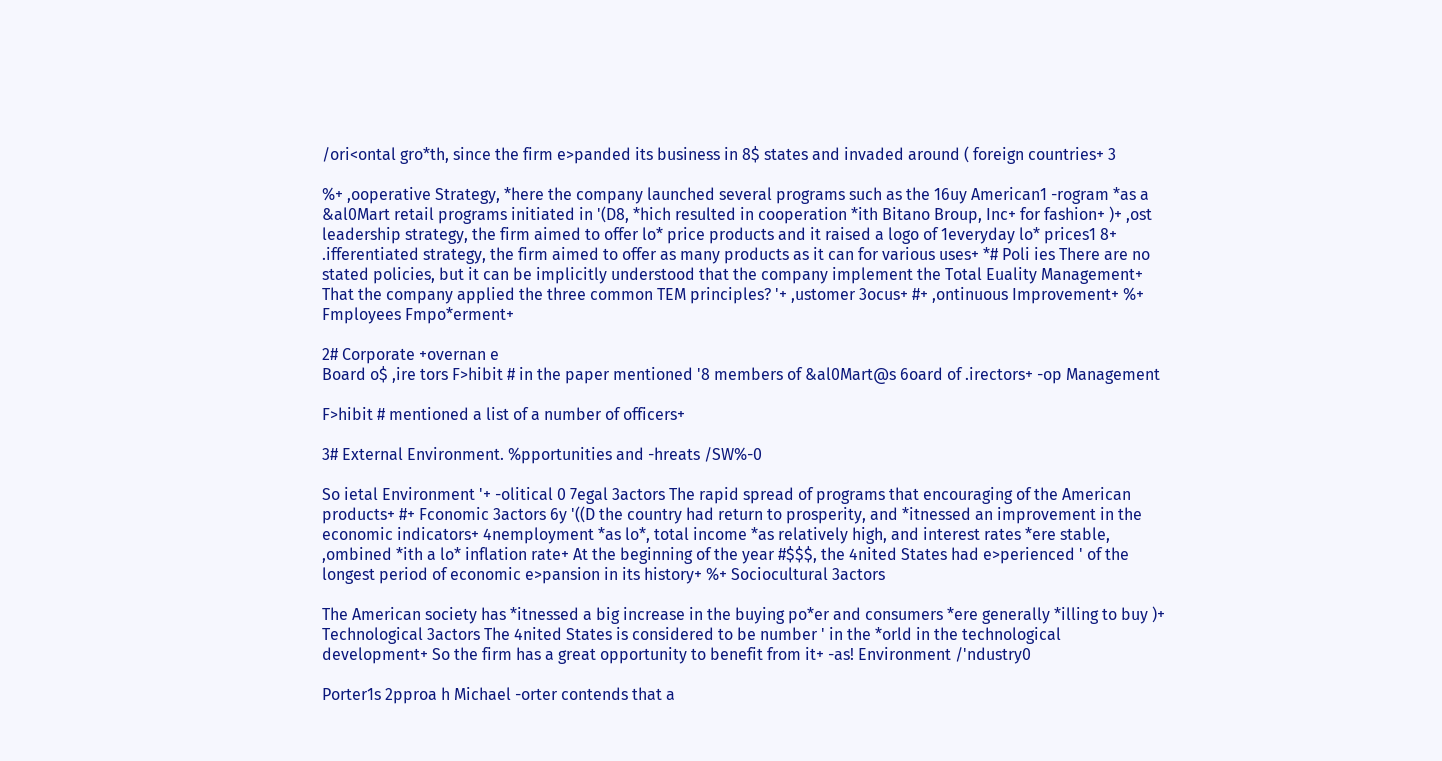/ori<ontal gro*th, since the firm e>panded its business in 8$ states and invaded around ( foreign countries+ 3

%+ ,ooperative Strategy, *here the company launched several programs such as the 16uy American1 -rogram *as a &al0Mart retail programs initiated in '(D8, *hich resulted in cooperation *ith Bitano Broup, Inc+ for fashion+ )+ ,ost leadership strategy, the firm aimed to offer lo* price products and it raised a logo of 1everyday lo* prices1 8+ .ifferentiated strategy, the firm aimed to offer as many products as it can for various uses+ *# Poli ies There are no stated policies, but it can be implicitly understood that the company implement the Total Euality Management+ That the company applied the three common TEM principles? '+ ,ustomer 3ocus+ #+ ,ontinuous Improvement+ %+ Fmployees Fmpo*erment+

2# Corporate +overnan e
Board o$ ,ire tors F>hibit # in the paper mentioned '8 members of &al0Mart@s 6oard of .irectors+ -op Management

F>hibit # mentioned a list of a number of officers+

3# External Environment. %pportunities and -hreats /SW%-0

So ietal Environment '+ -olitical 0 7egal 3actors The rapid spread of programs that encouraging of the American products+ #+ Fconomic 3actors 6y '((D the country had return to prosperity, and *itnessed an improvement in the economic indicators+ 4nemployment *as lo*, total income *as relatively high, and interest rates *ere stable, ,ombined *ith a lo* inflation rate+ At the beginning of the year #$$$, the 4nited States had e>perienced ' of the longest period of economic e>pansion in its history+ %+ Sociocultural 3actors

The American society has *itnessed a big increase in the buying po*er and consumers *ere generally *illing to buy )+ Technological 3actors The 4nited States is considered to be number ' in the *orld in the technological development+ So the firm has a great opportunity to benefit from it+ -as! Environment /'ndustry0

Porter1s 2pproa h Michael -orter contends that a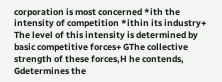corporation is most concerned *ith the intensity of competition *ithin its industry+ The level of this intensity is determined by basic competitive forces+ GThe collective strength of these forces,H he contends, Gdetermines the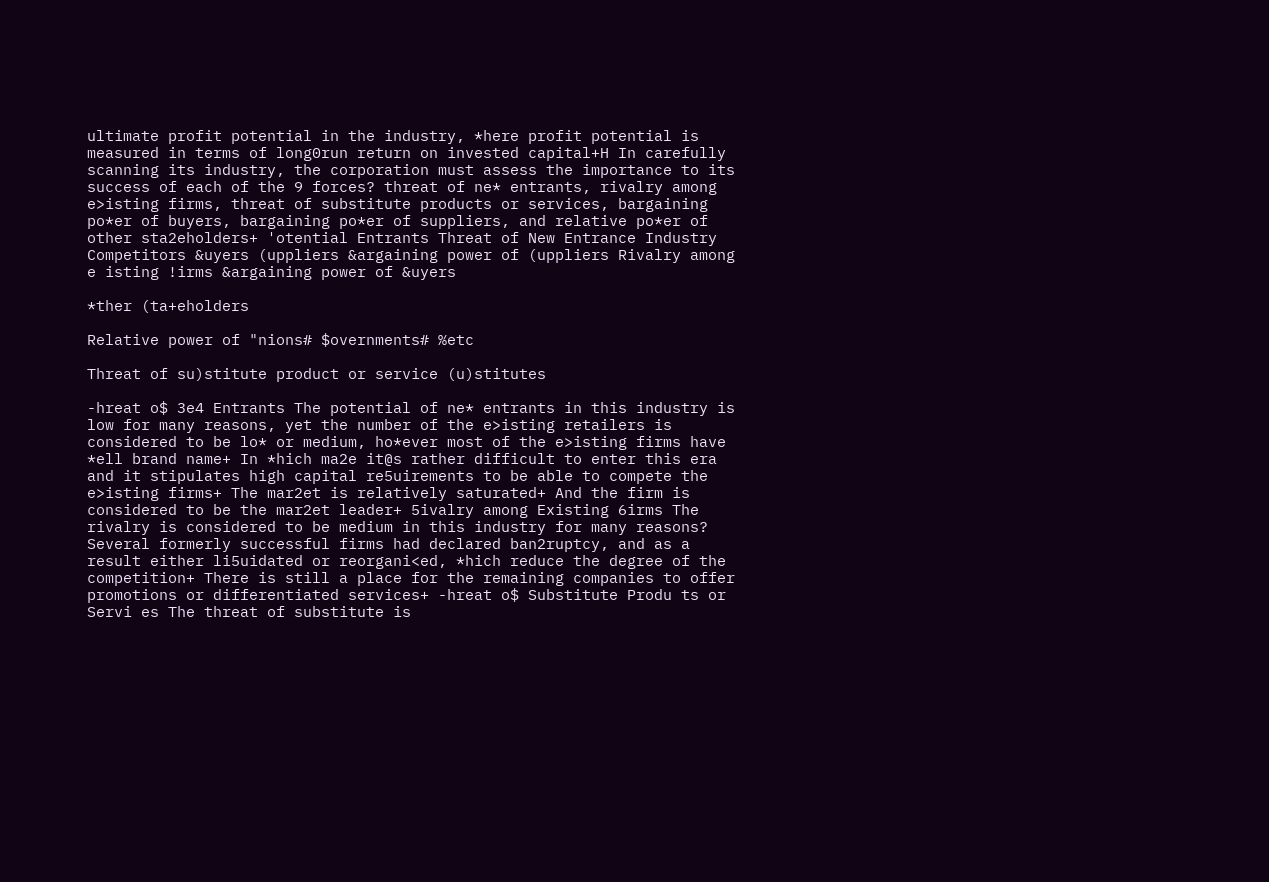ultimate profit potential in the industry, *here profit potential is measured in terms of long0run return on invested capital+H In carefully scanning its industry, the corporation must assess the importance to its success of each of the 9 forces? threat of ne* entrants, rivalry among e>isting firms, threat of substitute products or services, bargaining po*er of buyers, bargaining po*er of suppliers, and relative po*er of other sta2eholders+ 'otential Entrants Threat of New Entrance Industry Competitors &uyers (uppliers &argaining power of (uppliers Rivalry among e isting !irms &argaining power of &uyers

*ther (ta+eholders

Relative power of "nions# $overnments# %etc

Threat of su)stitute product or service (u)stitutes

-hreat o$ 3e4 Entrants The potential of ne* entrants in this industry is low for many reasons, yet the number of the e>isting retailers is considered to be lo* or medium, ho*ever most of the e>isting firms have *ell brand name+ In *hich ma2e it@s rather difficult to enter this era and it stipulates high capital re5uirements to be able to compete the e>isting firms+ The mar2et is relatively saturated+ And the firm is considered to be the mar2et leader+ 5ivalry among Existing 6irms The rivalry is considered to be medium in this industry for many reasons? Several formerly successful firms had declared ban2ruptcy, and as a result either li5uidated or reorgani<ed, *hich reduce the degree of the competition+ There is still a place for the remaining companies to offer promotions or differentiated services+ -hreat o$ Substitute Produ ts or Servi es The threat of substitute is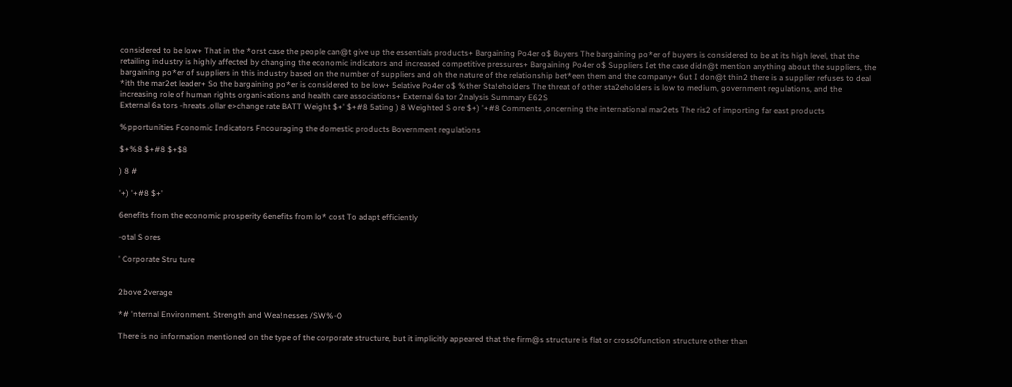considered to be low+ That in the *orst case the people can@t give up the essentials products+ Bargaining Po4er o$ Buyers The bargaining po*er of buyers is considered to be at its high level, that the retailing industry is highly affected by changing the economic indicators and increased competitive pressures+ Bargaining Po4er o$ Suppliers Iet the case didn@t mention anything about the suppliers, the bargaining po*er of suppliers in this industry based on the number of suppliers and oh the nature of the relationship bet*een them and the company+ 6ut I don@t thin2 there is a supplier refuses to deal *ith the mar2et leader+ So the bargaining po*er is considered to be low+ 5elative Po4er o$ %ther Sta!eholders The threat of other sta2eholders is low to medium, government regulations, and the increasing role of human rights organi<ations and health care associations+ External 6a tor 2nalysis Summary E62S
External 6a tors -hreats .ollar e>change rate BATT Weight $+' $+#8 5ating ) 8 Weighted S ore $+) '+#8 Comments ,oncerning the international mar2ets The ris2 of importing far east products

%pportunities Fconomic Indicators Fncouraging the domestic products Bovernment regulations

$+%8 $+#8 $+$8

) 8 #

'+) '+#8 $+'

6enefits from the economic prosperity 6enefits from lo* cost To adapt efficiently

-otal S ores

' Corporate Stru ture


2bove 2verage

*# 'nternal Environment. Strength and Wea!nesses /SW%-0

There is no information mentioned on the type of the corporate structure, but it implicitly appeared that the firm@s structure is flat or cross0function structure other than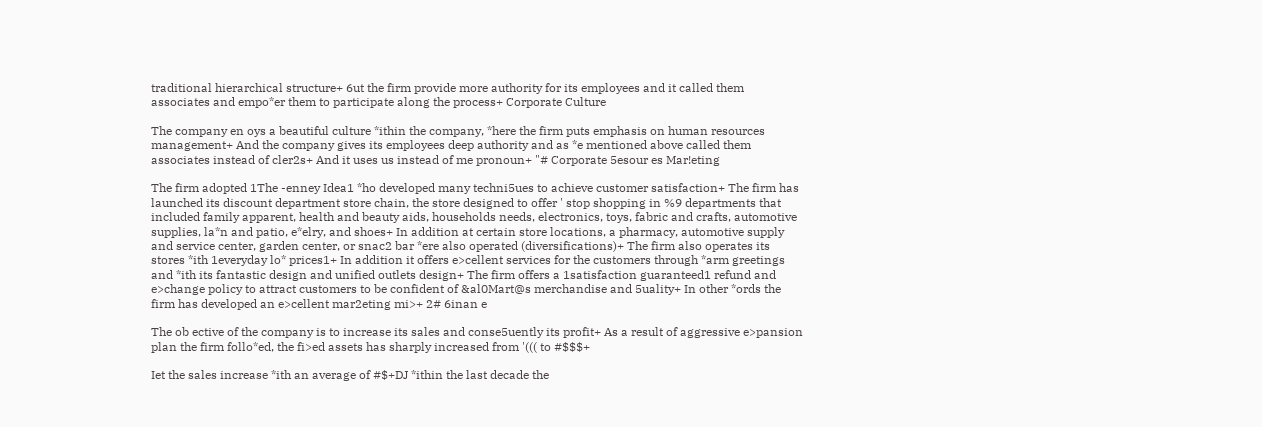traditional hierarchical structure+ 6ut the firm provide more authority for its employees and it called them associates and empo*er them to participate along the process+ Corporate Culture

The company en oys a beautiful culture *ithin the company, *here the firm puts emphasis on human resources management+ And the company gives its employees deep authority and as *e mentioned above called them associates instead of cler2s+ And it uses us instead of me pronoun+ "# Corporate 5esour es Mar!eting

The firm adopted 1The -enney Idea1 *ho developed many techni5ues to achieve customer satisfaction+ The firm has launched its discount department store chain, the store designed to offer ' stop shopping in %9 departments that included family apparent, health and beauty aids, households needs, electronics, toys, fabric and crafts, automotive supplies, la*n and patio, e*elry, and shoes+ In addition at certain store locations, a pharmacy, automotive supply and service center, garden center, or snac2 bar *ere also operated (diversifications)+ The firm also operates its stores *ith 1everyday lo* prices1+ In addition it offers e>cellent services for the customers through *arm greetings and *ith its fantastic design and unified outlets design+ The firm offers a 1satisfaction guaranteed1 refund and e>change policy to attract customers to be confident of &al0Mart@s merchandise and 5uality+ In other *ords the firm has developed an e>cellent mar2eting mi>+ 2# 6inan e

The ob ective of the company is to increase its sales and conse5uently its profit+ As a result of aggressive e>pansion plan the firm follo*ed, the fi>ed assets has sharply increased from '((( to #$$$+

Iet the sales increase *ith an average of #$+DJ *ithin the last decade the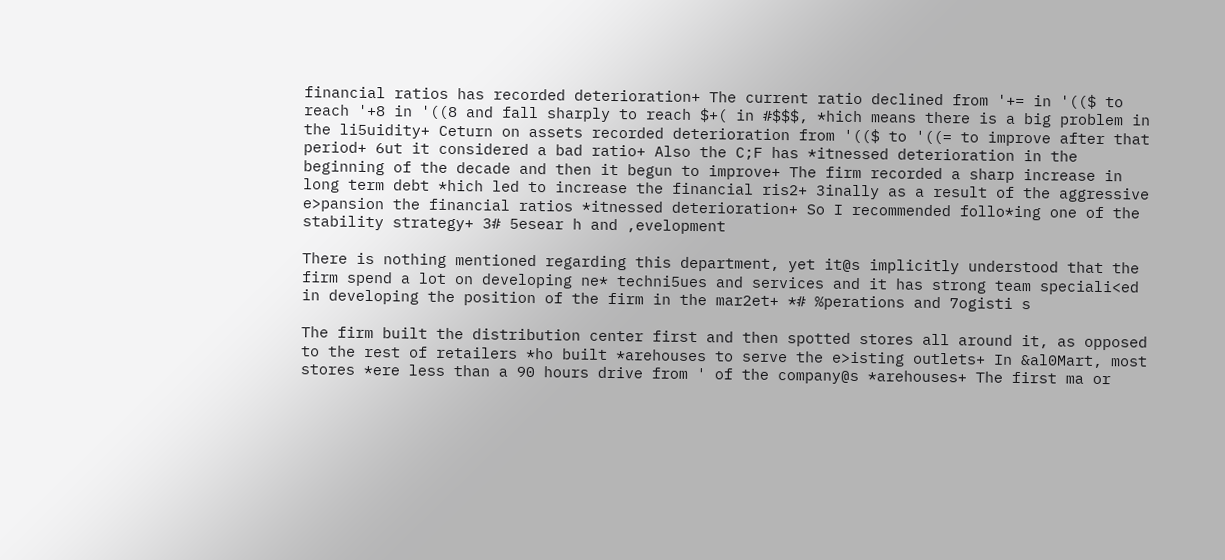financial ratios has recorded deterioration+ The current ratio declined from '+= in '(($ to reach '+8 in '((8 and fall sharply to reach $+( in #$$$, *hich means there is a big problem in the li5uidity+ Ceturn on assets recorded deterioration from '(($ to '((= to improve after that period+ 6ut it considered a bad ratio+ Also the C;F has *itnessed deterioration in the beginning of the decade and then it begun to improve+ The firm recorded a sharp increase in long term debt *hich led to increase the financial ris2+ 3inally as a result of the aggressive e>pansion the financial ratios *itnessed deterioration+ So I recommended follo*ing one of the stability strategy+ 3# 5esear h and ,evelopment

There is nothing mentioned regarding this department, yet it@s implicitly understood that the firm spend a lot on developing ne* techni5ues and services and it has strong team speciali<ed in developing the position of the firm in the mar2et+ *# %perations and 7ogisti s

The firm built the distribution center first and then spotted stores all around it, as opposed to the rest of retailers *ho built *arehouses to serve the e>isting outlets+ In &al0Mart, most stores *ere less than a 90 hours drive from ' of the company@s *arehouses+ The first ma or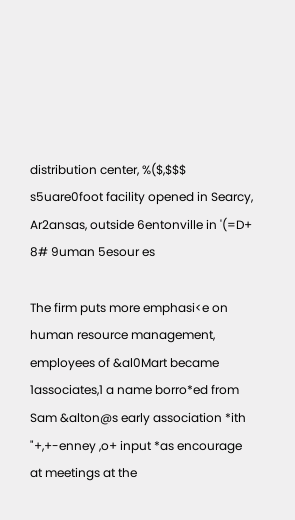distribution center, %($,$$$ s5uare0foot facility opened in Searcy, Ar2ansas, outside 6entonville in '(=D+ 8# 9uman 5esour es

The firm puts more emphasi<e on human resource management, employees of &al0Mart became 1associates,1 a name borro*ed from Sam &alton@s early association *ith "+,+-enney ,o+ input *as encourage at meetings at the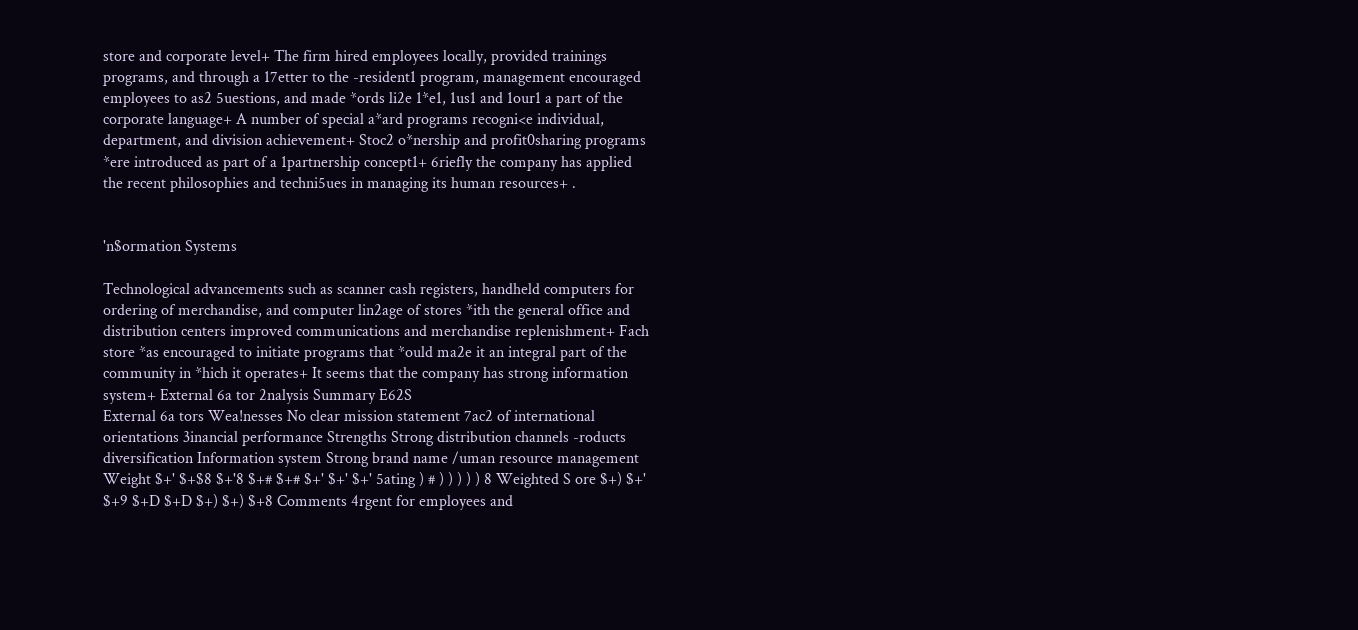store and corporate level+ The firm hired employees locally, provided trainings programs, and through a 17etter to the -resident1 program, management encouraged employees to as2 5uestions, and made *ords li2e 1*e1, 1us1 and 1our1 a part of the corporate language+ A number of special a*ard programs recogni<e individual, department, and division achievement+ Stoc2 o*nership and profit0sharing programs *ere introduced as part of a 1partnership concept1+ 6riefly the company has applied the recent philosophies and techni5ues in managing its human resources+ .


'n$ormation Systems

Technological advancements such as scanner cash registers, handheld computers for ordering of merchandise, and computer lin2age of stores *ith the general office and distribution centers improved communications and merchandise replenishment+ Fach store *as encouraged to initiate programs that *ould ma2e it an integral part of the community in *hich it operates+ It seems that the company has strong information system+ External 6a tor 2nalysis Summary E62S
External 6a tors Wea!nesses No clear mission statement 7ac2 of international orientations 3inancial performance Strengths Strong distribution channels -roducts diversification Information system Strong brand name /uman resource management Weight $+' $+$8 $+'8 $+# $+# $+' $+' $+' 5ating ) # ) ) ) ) ) 8 Weighted S ore $+) $+' $+9 $+D $+D $+) $+) $+8 Comments 4rgent for employees and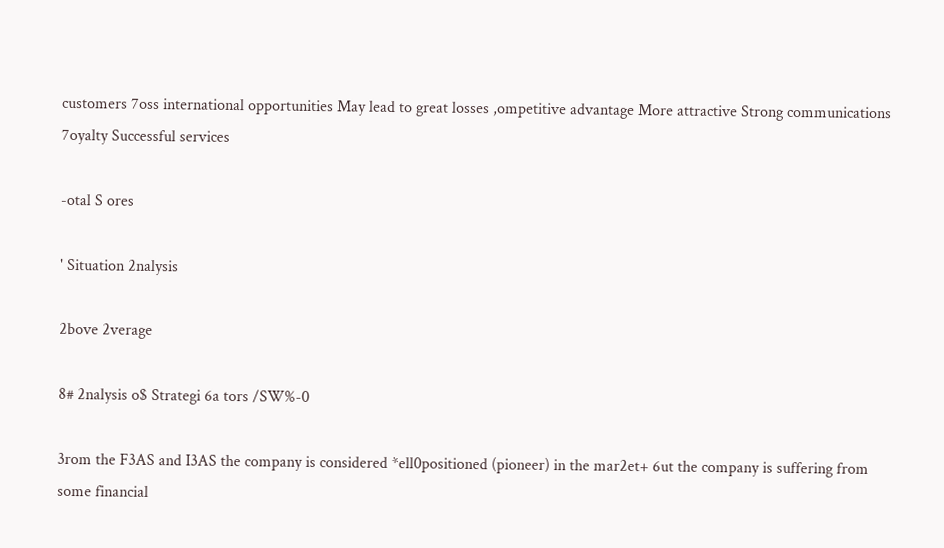customers 7oss international opportunities May lead to great losses ,ompetitive advantage More attractive Strong communications 7oyalty Successful services

-otal S ores

' Situation 2nalysis

2bove 2verage

8# 2nalysis o$ Strategi 6a tors /SW%-0

3rom the F3AS and I3AS the company is considered *ell0positioned (pioneer) in the mar2et+ 6ut the company is suffering from some financial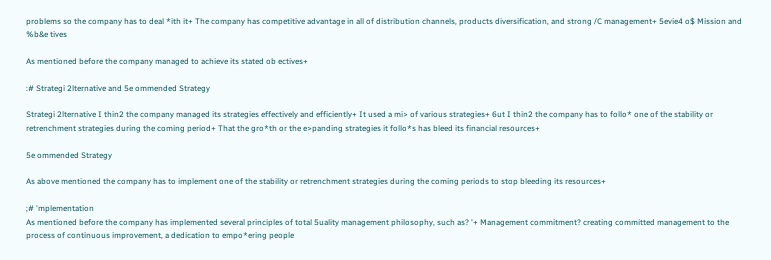problems so the company has to deal *ith it+ The company has competitive advantage in all of distribution channels, products diversification, and strong /C management+ 5evie4 o$ Mission and %b&e tives

As mentioned before the company managed to achieve its stated ob ectives+

:# Strategi 2lternative and 5e ommended Strategy

Strategi 2lternative I thin2 the company managed its strategies effectively and efficiently+ It used a mi> of various strategies+ 6ut I thin2 the company has to follo* one of the stability or retrenchment strategies during the coming period+ That the gro*th or the e>panding strategies it follo*s has bleed its financial resources+

5e ommended Strategy

As above mentioned the company has to implement one of the stability or retrenchment strategies during the coming periods to stop bleeding its resources+

;# 'mplementation
As mentioned before the company has implemented several principles of total 5uality management philosophy, such as? '+ Management commitment? creating committed management to the process of continuous improvement, a dedication to empo*ering people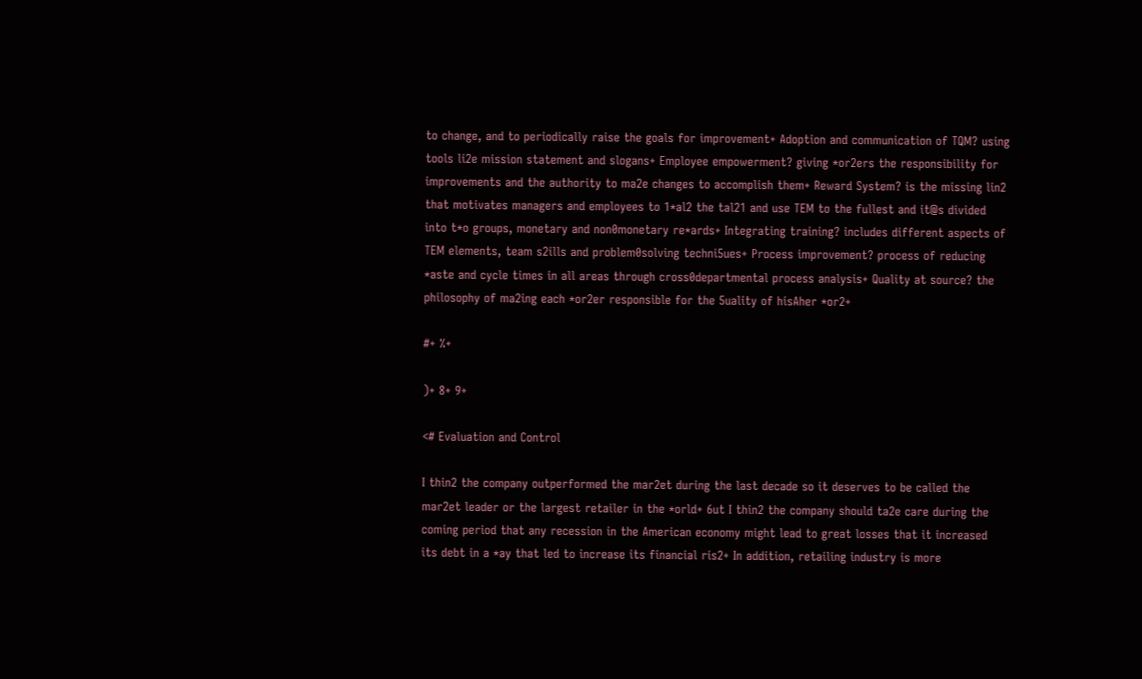to change, and to periodically raise the goals for improvement+ Adoption and communication of TQM? using tools li2e mission statement and slogans+ Employee empowerment? giving *or2ers the responsibility for improvements and the authority to ma2e changes to accomplish them+ Reward System? is the missing lin2 that motivates managers and employees to 1*al2 the tal21 and use TEM to the fullest and it@s divided into t*o groups, monetary and non0monetary re*ards+ Integrating training? includes different aspects of TEM elements, team s2ills and problem0solving techni5ues+ Process improvement? process of reducing *aste and cycle times in all areas through cross0departmental process analysis+ Quality at source? the philosophy of ma2ing each *or2er responsible for the 5uality of hisAher *or2+

#+ %+

)+ 8+ 9+

<# Evaluation and Control

I thin2 the company outperformed the mar2et during the last decade so it deserves to be called the mar2et leader or the largest retailer in the *orld+ 6ut I thin2 the company should ta2e care during the coming period that any recession in the American economy might lead to great losses that it increased its debt in a *ay that led to increase its financial ris2+ In addition, retailing industry is more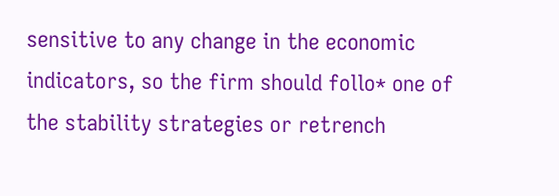sensitive to any change in the economic indicators, so the firm should follo* one of the stability strategies or retrench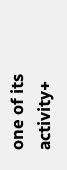one of its activity+